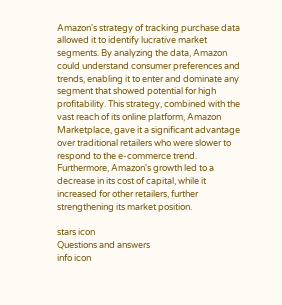Amazon's strategy of tracking purchase data allowed it to identify lucrative market segments. By analyzing the data, Amazon could understand consumer preferences and trends, enabling it to enter and dominate any segment that showed potential for high profitability. This strategy, combined with the vast reach of its online platform, Amazon Marketplace, gave it a significant advantage over traditional retailers who were slower to respond to the e-commerce trend. Furthermore, Amazon's growth led to a decrease in its cost of capital, while it increased for other retailers, further strengthening its market position.

stars icon
Questions and answers
info icon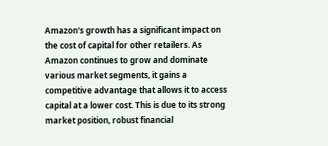Amazon's growth has a significant impact on the cost of capital for other retailers. As Amazon continues to grow and dominate various market segments, it gains a competitive advantage that allows it to access capital at a lower cost. This is due to its strong market position, robust financial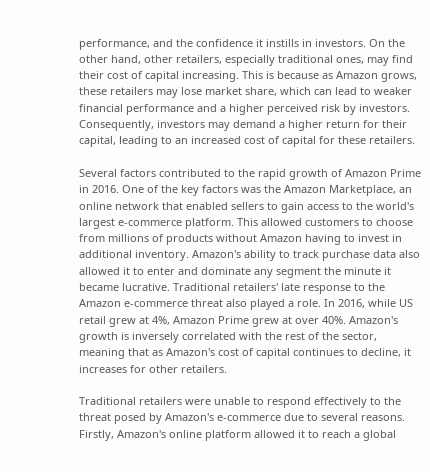performance, and the confidence it instills in investors. On the other hand, other retailers, especially traditional ones, may find their cost of capital increasing. This is because as Amazon grows, these retailers may lose market share, which can lead to weaker financial performance and a higher perceived risk by investors. Consequently, investors may demand a higher return for their capital, leading to an increased cost of capital for these retailers.

Several factors contributed to the rapid growth of Amazon Prime in 2016. One of the key factors was the Amazon Marketplace, an online network that enabled sellers to gain access to the world's largest e-commerce platform. This allowed customers to choose from millions of products without Amazon having to invest in additional inventory. Amazon's ability to track purchase data also allowed it to enter and dominate any segment the minute it became lucrative. Traditional retailers' late response to the Amazon e-commerce threat also played a role. In 2016, while US retail grew at 4%, Amazon Prime grew at over 40%. Amazon's growth is inversely correlated with the rest of the sector, meaning that as Amazon's cost of capital continues to decline, it increases for other retailers.

Traditional retailers were unable to respond effectively to the threat posed by Amazon's e-commerce due to several reasons. Firstly, Amazon's online platform allowed it to reach a global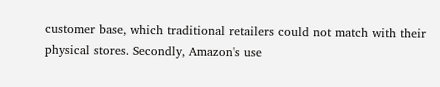customer base, which traditional retailers could not match with their physical stores. Secondly, Amazon's use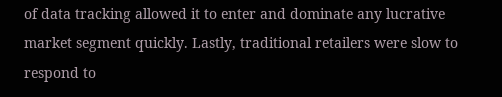of data tracking allowed it to enter and dominate any lucrative market segment quickly. Lastly, traditional retailers were slow to respond to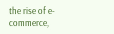the rise of e-commerce,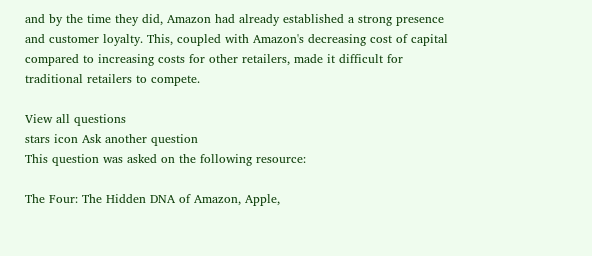and by the time they did, Amazon had already established a strong presence and customer loyalty. This, coupled with Amazon's decreasing cost of capital compared to increasing costs for other retailers, made it difficult for traditional retailers to compete.

View all questions
stars icon Ask another question
This question was asked on the following resource:

The Four: The Hidden DNA of Amazon, Apple,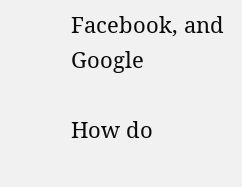Facebook, and Google

How do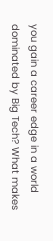you gain a career edge in a world dominated by Big Tech? What makes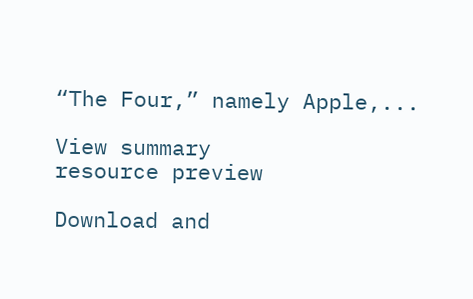“The Four,” namely Apple,...

View summary
resource preview

Download and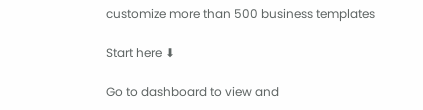customize more than 500 business templates

Start here ⬇

Go to dashboard to view and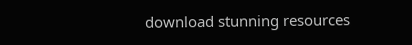download stunning resources